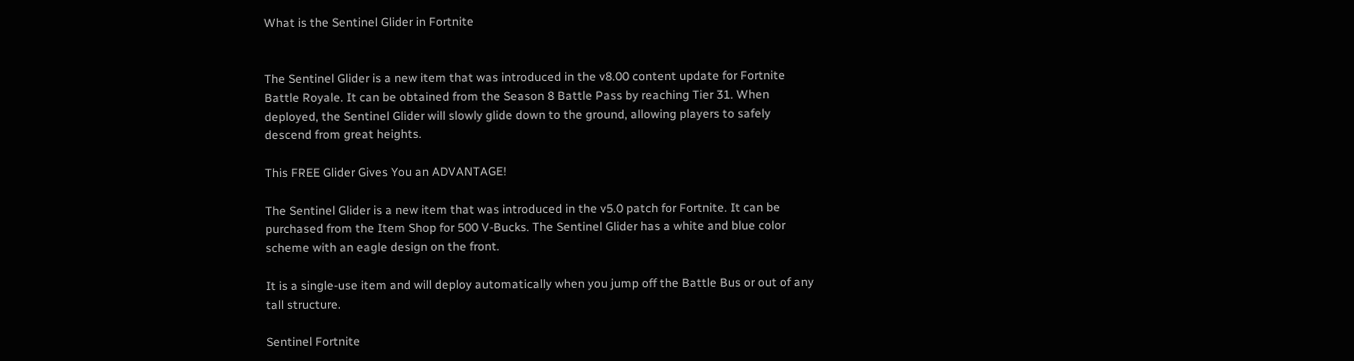What is the Sentinel Glider in Fortnite


The Sentinel Glider is a new item that was introduced in the v8.00 content update for Fortnite Battle Royale. It can be obtained from the Season 8 Battle Pass by reaching Tier 31. When deployed, the Sentinel Glider will slowly glide down to the ground, allowing players to safely descend from great heights.

This FREE Glider Gives You an ADVANTAGE!

The Sentinel Glider is a new item that was introduced in the v5.0 patch for Fortnite. It can be purchased from the Item Shop for 500 V-Bucks. The Sentinel Glider has a white and blue color scheme with an eagle design on the front.

It is a single-use item and will deploy automatically when you jump off the Battle Bus or out of any tall structure.

Sentinel Fortnite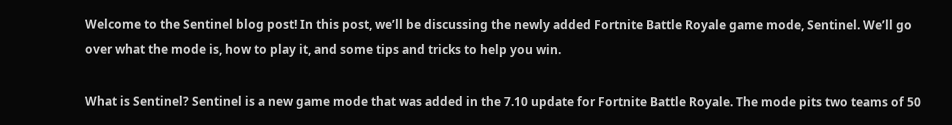Welcome to the Sentinel blog post! In this post, we’ll be discussing the newly added Fortnite Battle Royale game mode, Sentinel. We’ll go over what the mode is, how to play it, and some tips and tricks to help you win.

What is Sentinel? Sentinel is a new game mode that was added in the 7.10 update for Fortnite Battle Royale. The mode pits two teams of 50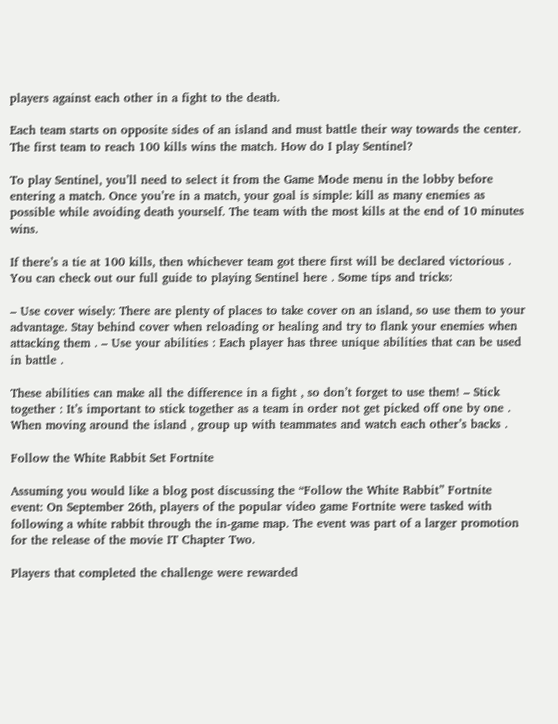players against each other in a fight to the death.

Each team starts on opposite sides of an island and must battle their way towards the center. The first team to reach 100 kills wins the match. How do I play Sentinel?

To play Sentinel, you’ll need to select it from the Game Mode menu in the lobby before entering a match. Once you’re in a match, your goal is simple: kill as many enemies as possible while avoiding death yourself. The team with the most kills at the end of 10 minutes wins.

If there’s a tie at 100 kills, then whichever team got there first will be declared victorious . You can check out our full guide to playing Sentinel here . Some tips and tricks:

– Use cover wisely: There are plenty of places to take cover on an island, so use them to your advantage. Stay behind cover when reloading or healing and try to flank your enemies when attacking them . – Use your abilities : Each player has three unique abilities that can be used in battle .

These abilities can make all the difference in a fight , so don’t forget to use them! – Stick together : It’s important to stick together as a team in order not get picked off one by one . When moving around the island , group up with teammates and watch each other’s backs .

Follow the White Rabbit Set Fortnite

Assuming you would like a blog post discussing the “Follow the White Rabbit” Fortnite event: On September 26th, players of the popular video game Fortnite were tasked with following a white rabbit through the in-game map. The event was part of a larger promotion for the release of the movie IT Chapter Two.

Players that completed the challenge were rewarded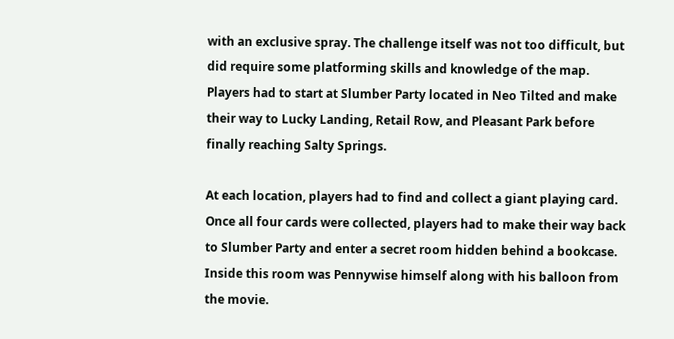with an exclusive spray. The challenge itself was not too difficult, but did require some platforming skills and knowledge of the map. Players had to start at Slumber Party located in Neo Tilted and make their way to Lucky Landing, Retail Row, and Pleasant Park before finally reaching Salty Springs.

At each location, players had to find and collect a giant playing card. Once all four cards were collected, players had to make their way back to Slumber Party and enter a secret room hidden behind a bookcase. Inside this room was Pennywise himself along with his balloon from the movie.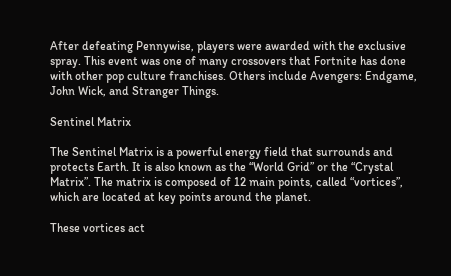After defeating Pennywise, players were awarded with the exclusive spray. This event was one of many crossovers that Fortnite has done with other pop culture franchises. Others include Avengers: Endgame, John Wick, and Stranger Things.

Sentinel Matrix

The Sentinel Matrix is a powerful energy field that surrounds and protects Earth. It is also known as the “World Grid” or the “Crystal Matrix”. The matrix is composed of 12 main points, called “vortices”, which are located at key points around the planet.

These vortices act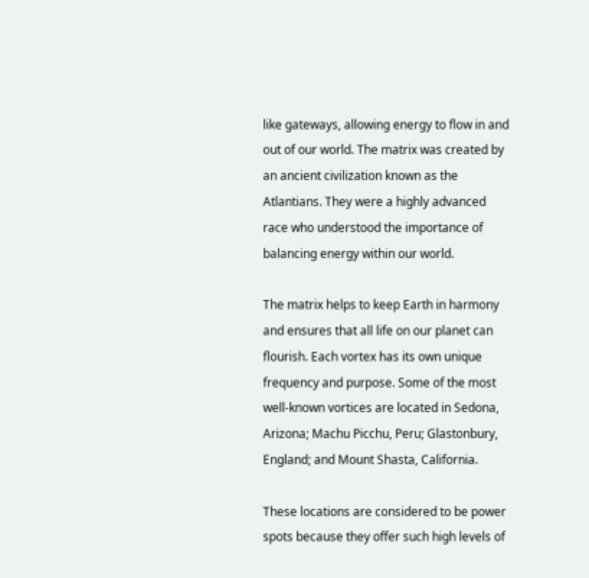like gateways, allowing energy to flow in and out of our world. The matrix was created by an ancient civilization known as the Atlantians. They were a highly advanced race who understood the importance of balancing energy within our world.

The matrix helps to keep Earth in harmony and ensures that all life on our planet can flourish. Each vortex has its own unique frequency and purpose. Some of the most well-known vortices are located in Sedona, Arizona; Machu Picchu, Peru; Glastonbury, England; and Mount Shasta, California.

These locations are considered to be power spots because they offer such high levels of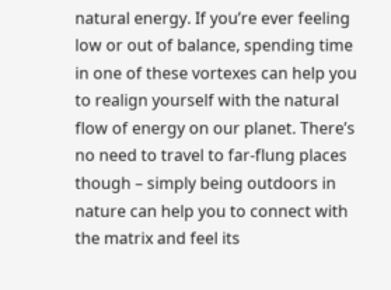natural energy. If you’re ever feeling low or out of balance, spending time in one of these vortexes can help you to realign yourself with the natural flow of energy on our planet. There’s no need to travel to far-flung places though – simply being outdoors in nature can help you to connect with the matrix and feel its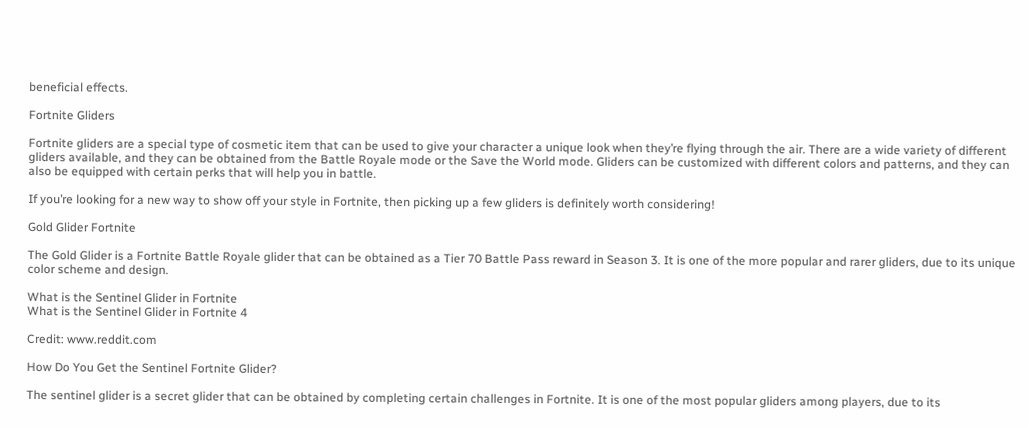beneficial effects.

Fortnite Gliders

Fortnite gliders are a special type of cosmetic item that can be used to give your character a unique look when they’re flying through the air. There are a wide variety of different gliders available, and they can be obtained from the Battle Royale mode or the Save the World mode. Gliders can be customized with different colors and patterns, and they can also be equipped with certain perks that will help you in battle.

If you’re looking for a new way to show off your style in Fortnite, then picking up a few gliders is definitely worth considering!

Gold Glider Fortnite

The Gold Glider is a Fortnite Battle Royale glider that can be obtained as a Tier 70 Battle Pass reward in Season 3. It is one of the more popular and rarer gliders, due to its unique color scheme and design.

What is the Sentinel Glider in Fortnite
What is the Sentinel Glider in Fortnite 4

Credit: www.reddit.com

How Do You Get the Sentinel Fortnite Glider?

The sentinel glider is a secret glider that can be obtained by completing certain challenges in Fortnite. It is one of the most popular gliders among players, due to its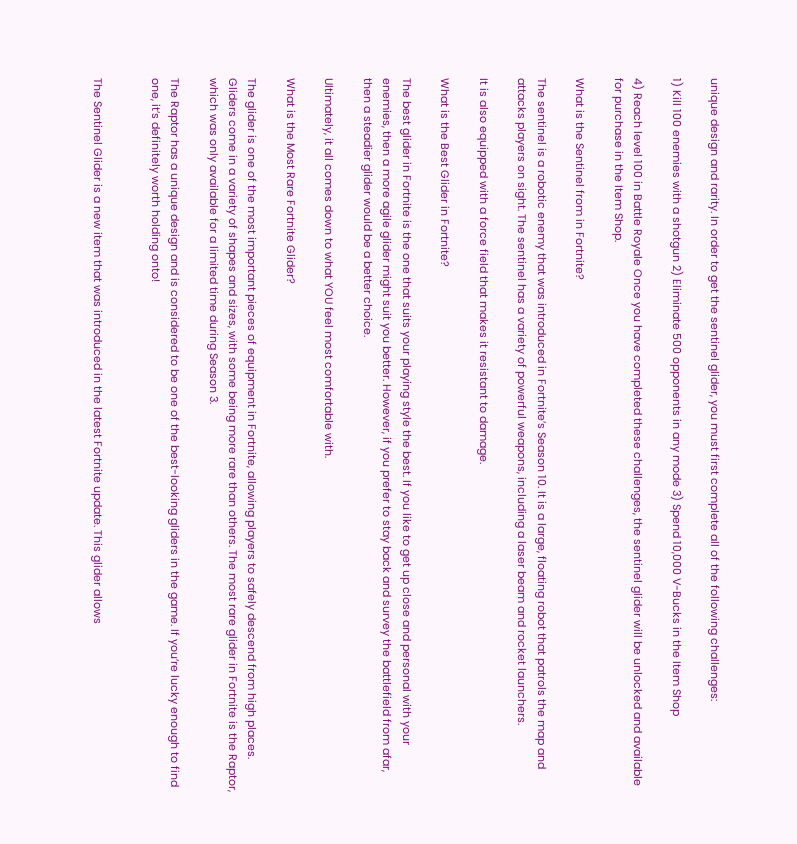unique design and rarity. In order to get the sentinel glider, you must first complete all of the following challenges:

1) Kill 100 enemies with a shotgun 2) Eliminate 500 opponents in any mode 3) Spend 10,000 V-Bucks in the Item Shop

4) Reach level 100 in Battle Royale Once you have completed these challenges, the sentinel glider will be unlocked and available for purchase in the Item Shop.

What is the Sentinel from in Fortnite?

The sentinel is a robotic enemy that was introduced in Fortnite’s Season 10. It is a large, floating robot that patrols the map and attacks players on sight. The sentinel has a variety of powerful weapons, including a laser beam and rocket launchers.

It is also equipped with a force field that makes it resistant to damage.

What is the Best Glider in Fortnite?

The best glider in Fortnite is the one that suits your playing style the best. If you like to get up close and personal with your enemies, then a more agile glider might suit you better. However, if you prefer to stay back and survey the battlefield from afar, then a steadier glider would be a better choice.

Ultimately, it all comes down to what YOU feel most comfortable with.

What is the Most Rare Fortnite Glider?

The glider is one of the most important pieces of equipment in Fortnite, allowing players to safely descend from high places. Gliders come in a variety of shapes and sizes, with some being more rare than others. The most rare glider in Fortnite is the Raptor, which was only available for a limited time during Season 3.

The Raptor has a unique design and is considered to be one of the best-looking gliders in the game. If you’re lucky enough to find one, it’s definitely worth holding onto!


The Sentinel Glider is a new item that was introduced in the latest Fortnite update. This glider allows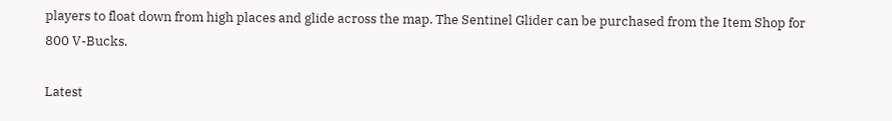players to float down from high places and glide across the map. The Sentinel Glider can be purchased from the Item Shop for 800 V-Bucks.

Latest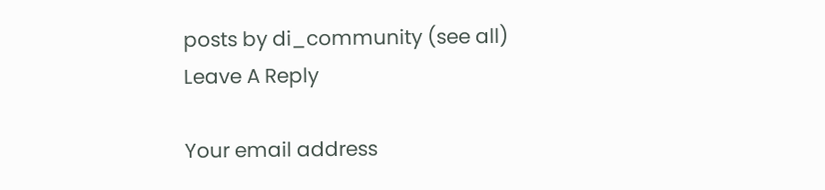posts by di_community (see all)
Leave A Reply

Your email address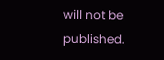will not be published.